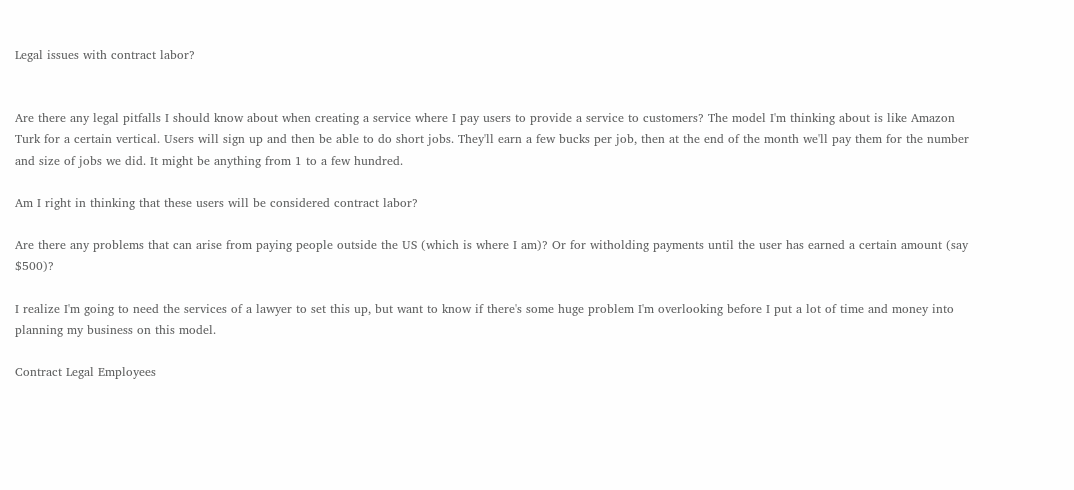Legal issues with contract labor?


Are there any legal pitfalls I should know about when creating a service where I pay users to provide a service to customers? The model I'm thinking about is like Amazon Turk for a certain vertical. Users will sign up and then be able to do short jobs. They'll earn a few bucks per job, then at the end of the month we'll pay them for the number and size of jobs we did. It might be anything from 1 to a few hundred.

Am I right in thinking that these users will be considered contract labor?

Are there any problems that can arise from paying people outside the US (which is where I am)? Or for witholding payments until the user has earned a certain amount (say $500)?

I realize I'm going to need the services of a lawyer to set this up, but want to know if there's some huge problem I'm overlooking before I put a lot of time and money into planning my business on this model.

Contract Legal Employees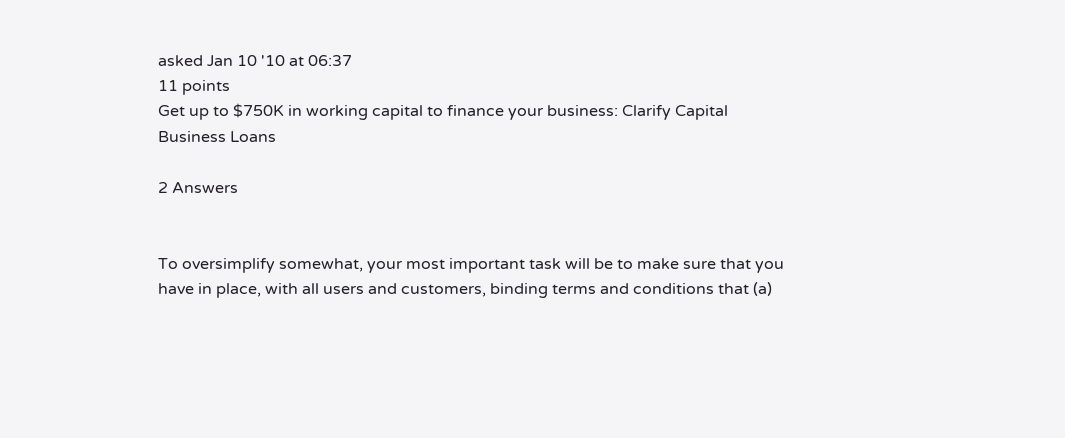asked Jan 10 '10 at 06:37
11 points
Get up to $750K in working capital to finance your business: Clarify Capital Business Loans

2 Answers


To oversimplify somewhat, your most important task will be to make sure that you have in place, with all users and customers, binding terms and conditions that (a)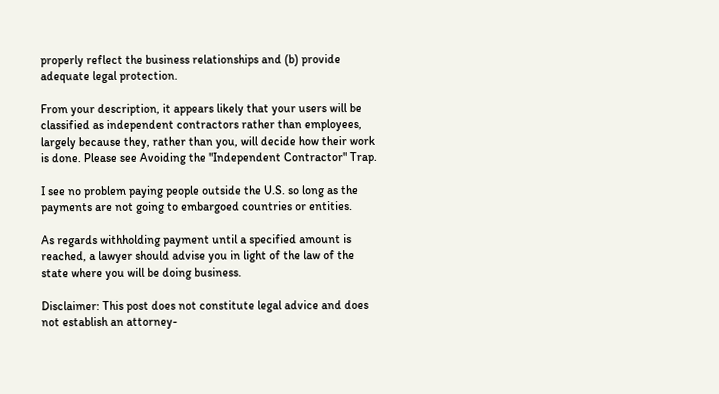properly reflect the business relationships and (b) provide adequate legal protection.

From your description, it appears likely that your users will be classified as independent contractors rather than employees, largely because they, rather than you, will decide how their work is done. Please see Avoiding the "Independent Contractor" Trap.

I see no problem paying people outside the U.S. so long as the payments are not going to embargoed countries or entities.

As regards withholding payment until a specified amount is reached, a lawyer should advise you in light of the law of the state where you will be doing business.

Disclaimer: This post does not constitute legal advice and does not establish an attorney-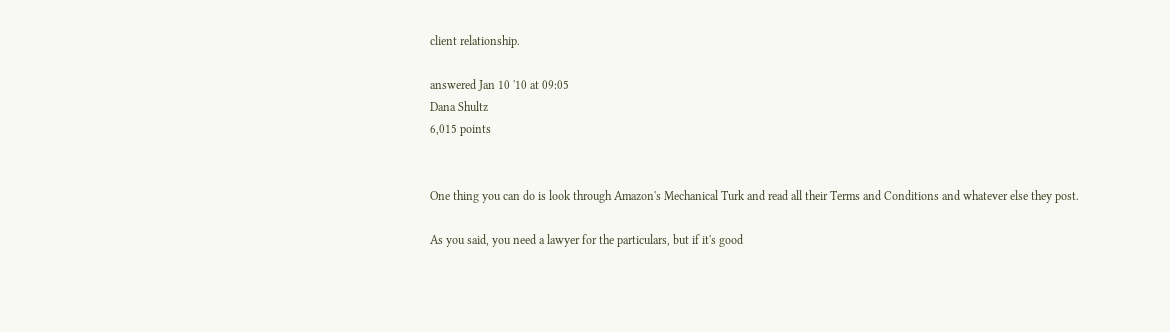client relationship.

answered Jan 10 '10 at 09:05
Dana Shultz
6,015 points


One thing you can do is look through Amazon's Mechanical Turk and read all their Terms and Conditions and whatever else they post.

As you said, you need a lawyer for the particulars, but if it's good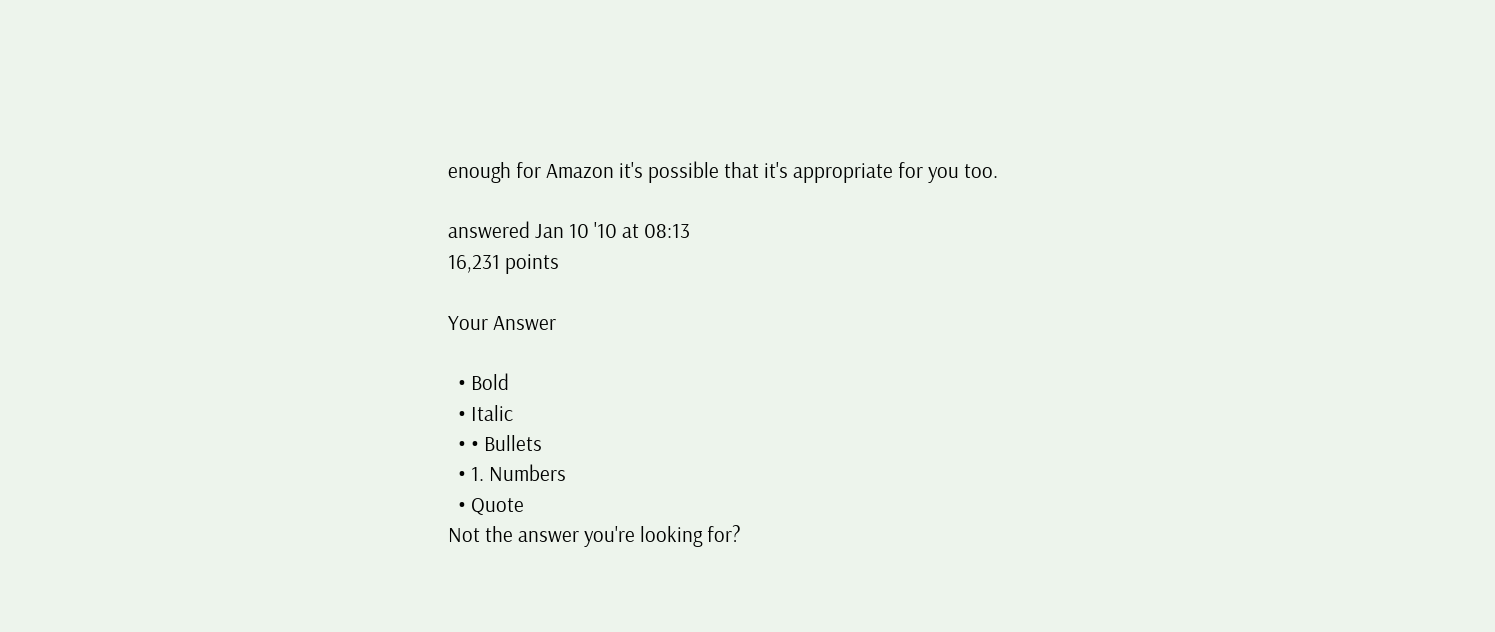enough for Amazon it's possible that it's appropriate for you too.

answered Jan 10 '10 at 08:13
16,231 points

Your Answer

  • Bold
  • Italic
  • • Bullets
  • 1. Numbers
  • Quote
Not the answer you're looking for?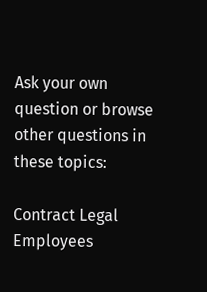Ask your own question or browse other questions in these topics:

Contract Legal Employees